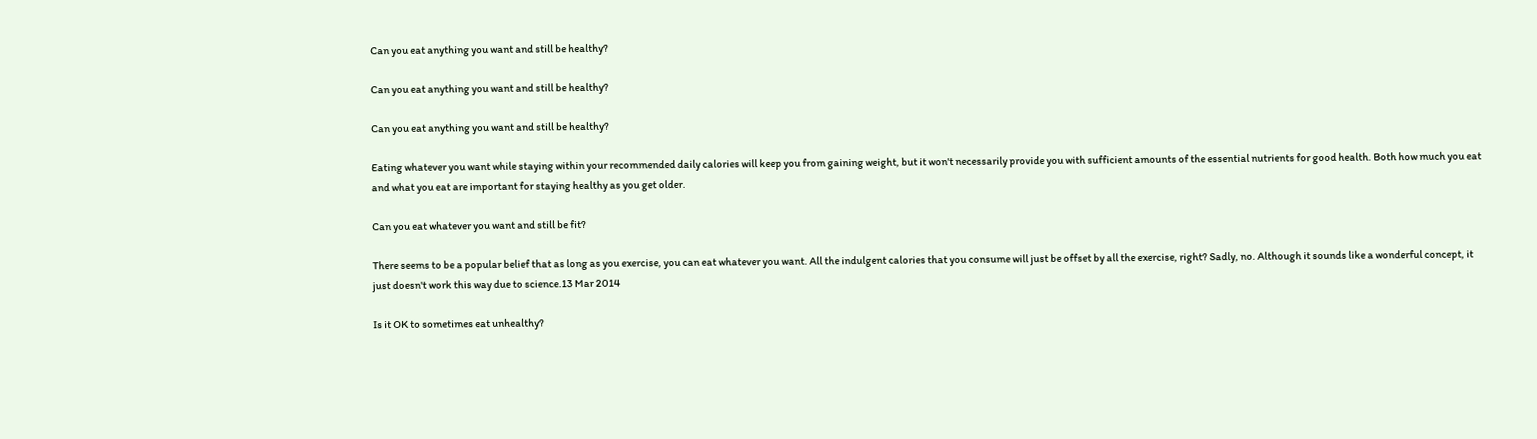Can you eat anything you want and still be healthy?

Can you eat anything you want and still be healthy?

Can you eat anything you want and still be healthy?

Eating whatever you want while staying within your recommended daily calories will keep you from gaining weight, but it won't necessarily provide you with sufficient amounts of the essential nutrients for good health. Both how much you eat and what you eat are important for staying healthy as you get older.

Can you eat whatever you want and still be fit?

There seems to be a popular belief that as long as you exercise, you can eat whatever you want. All the indulgent calories that you consume will just be offset by all the exercise, right? Sadly, no. Although it sounds like a wonderful concept, it just doesn't work this way due to science.13 Mar 2014

Is it OK to sometimes eat unhealthy?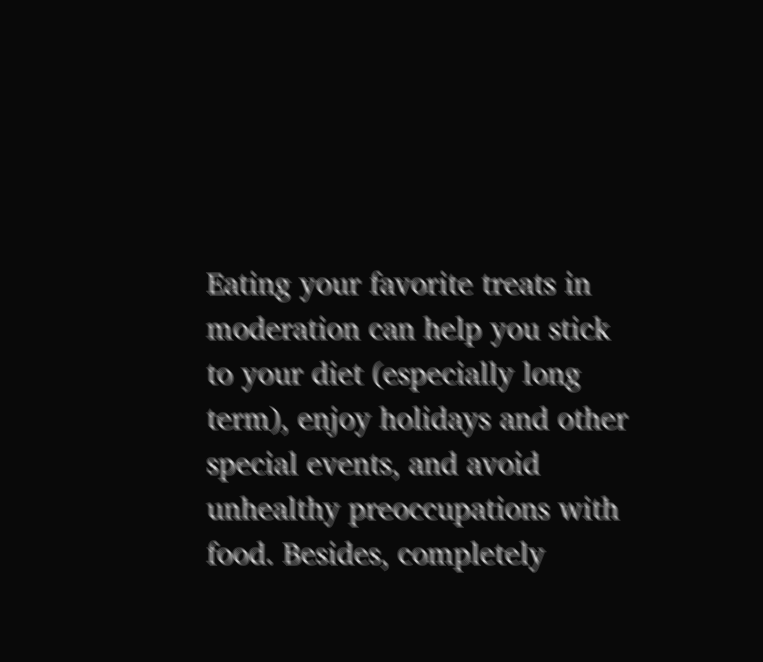Eating your favorite treats in moderation can help you stick to your diet (especially long term), enjoy holidays and other special events, and avoid unhealthy preoccupations with food. Besides, completely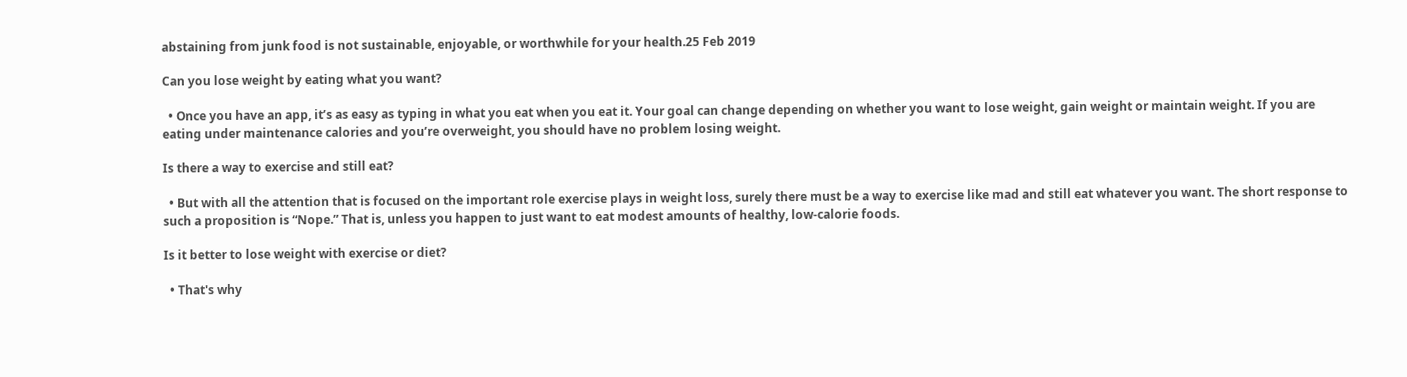abstaining from junk food is not sustainable, enjoyable, or worthwhile for your health.25 Feb 2019

Can you lose weight by eating what you want?

  • Once you have an app, it’s as easy as typing in what you eat when you eat it. Your goal can change depending on whether you want to lose weight, gain weight or maintain weight. If you are eating under maintenance calories and you’re overweight, you should have no problem losing weight.

Is there a way to exercise and still eat?

  • But with all the attention that is focused on the important role exercise plays in weight loss, surely there must be a way to exercise like mad and still eat whatever you want. The short response to such a proposition is “Nope.” That is, unless you happen to just want to eat modest amounts of healthy, low-calorie foods.

Is it better to lose weight with exercise or diet?

  • That's why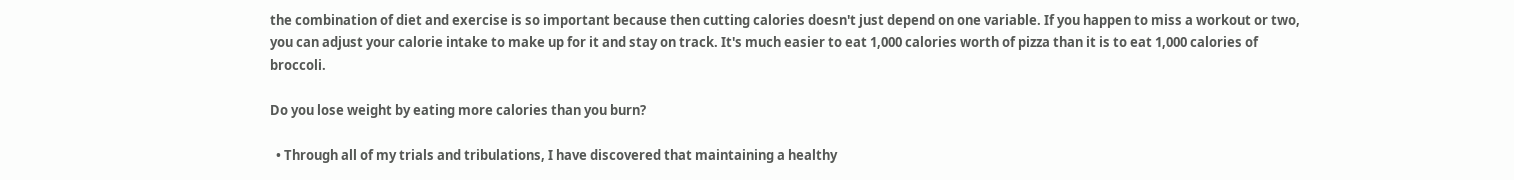the combination of diet and exercise is so important because then cutting calories doesn't just depend on one variable. If you happen to miss a workout or two, you can adjust your calorie intake to make up for it and stay on track. It's much easier to eat 1,000 calories worth of pizza than it is to eat 1,000 calories of broccoli.

Do you lose weight by eating more calories than you burn?

  • Through all of my trials and tribulations, I have discovered that maintaining a healthy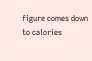figure comes down to calories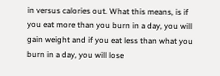in versus calories out. What this means, is if you eat more than you burn in a day, you will gain weight and if you eat less than what you burn in a day, you will lose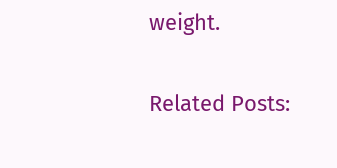weight.

Related Posts: